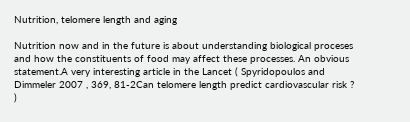Nutrition, telomere length and aging

Nutrition now and in the future is about understanding biological proceses and how the constituents of food may affect these processes. An obvious statement.A very interesting article in the Lancet ( Spyridopoulos and Dimmeler 2007 , 369, 81-2Can telomere length predict cardiovascular risk ? )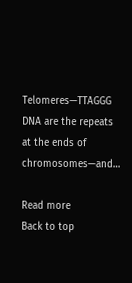Telomeres—TTAGGG DNA are the repeats at the ends of chromosomes—and…

Read more
Back to top